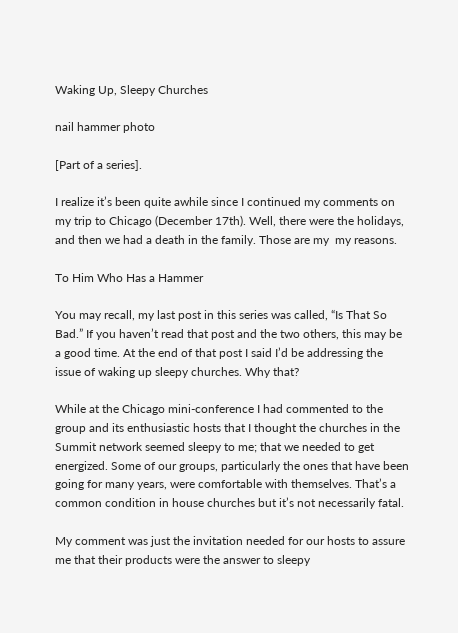Waking Up, Sleepy Churches

nail hammer photo

[Part of a series].

I realize it’s been quite awhile since I continued my comments on my trip to Chicago (December 17th). Well, there were the holidays, and then we had a death in the family. Those are my  my reasons.

To Him Who Has a Hammer

You may recall, my last post in this series was called, “Is That So Bad.” If you haven’t read that post and the two others, this may be a good time. At the end of that post I said I’d be addressing the issue of waking up sleepy churches. Why that?

While at the Chicago mini-conference I had commented to the group and its enthusiastic hosts that I thought the churches in the Summit network seemed sleepy to me; that we needed to get energized. Some of our groups, particularly the ones that have been going for many years, were comfortable with themselves. That’s a common condition in house churches but it’s not necessarily fatal.

My comment was just the invitation needed for our hosts to assure me that their products were the answer to sleepy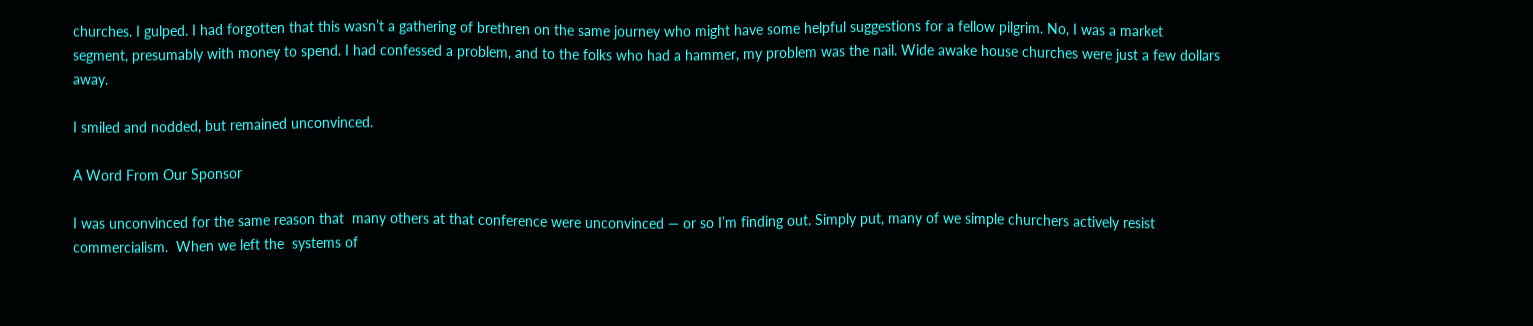churches. I gulped. I had forgotten that this wasn’t a gathering of brethren on the same journey who might have some helpful suggestions for a fellow pilgrim. No, I was a market segment, presumably with money to spend. I had confessed a problem, and to the folks who had a hammer, my problem was the nail. Wide awake house churches were just a few dollars away.

I smiled and nodded, but remained unconvinced.

A Word From Our Sponsor

I was unconvinced for the same reason that  many others at that conference were unconvinced — or so I’m finding out. Simply put, many of we simple churchers actively resist commercialism.  When we left the  systems of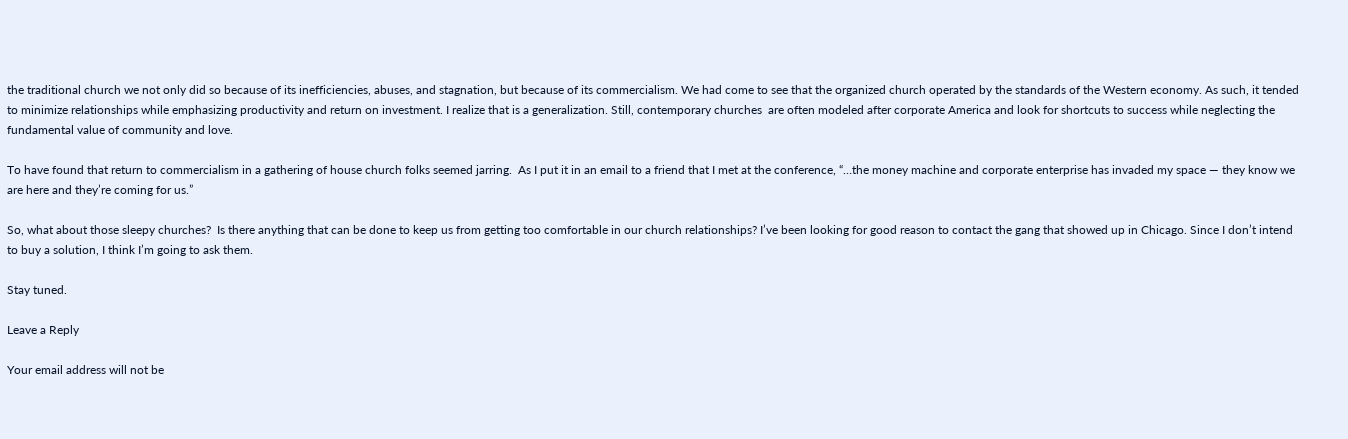the traditional church we not only did so because of its inefficiencies, abuses, and stagnation, but because of its commercialism. We had come to see that the organized church operated by the standards of the Western economy. As such, it tended to minimize relationships while emphasizing productivity and return on investment. I realize that is a generalization. Still, contemporary churches  are often modeled after corporate America and look for shortcuts to success while neglecting the fundamental value of community and love.

To have found that return to commercialism in a gathering of house church folks seemed jarring.  As I put it in an email to a friend that I met at the conference, “…the money machine and corporate enterprise has invaded my space — they know we are here and they’re coming for us.”

So, what about those sleepy churches?  Is there anything that can be done to keep us from getting too comfortable in our church relationships? I’ve been looking for good reason to contact the gang that showed up in Chicago. Since I don’t intend to buy a solution, I think I’m going to ask them.

Stay tuned.

Leave a Reply

Your email address will not be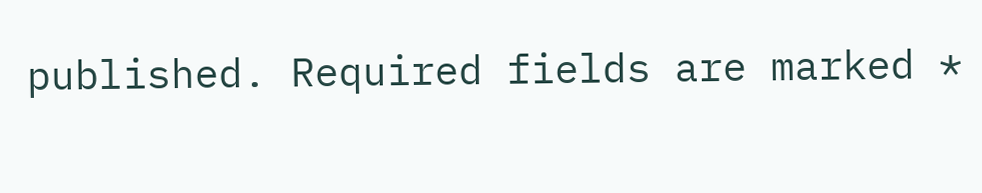published. Required fields are marked *